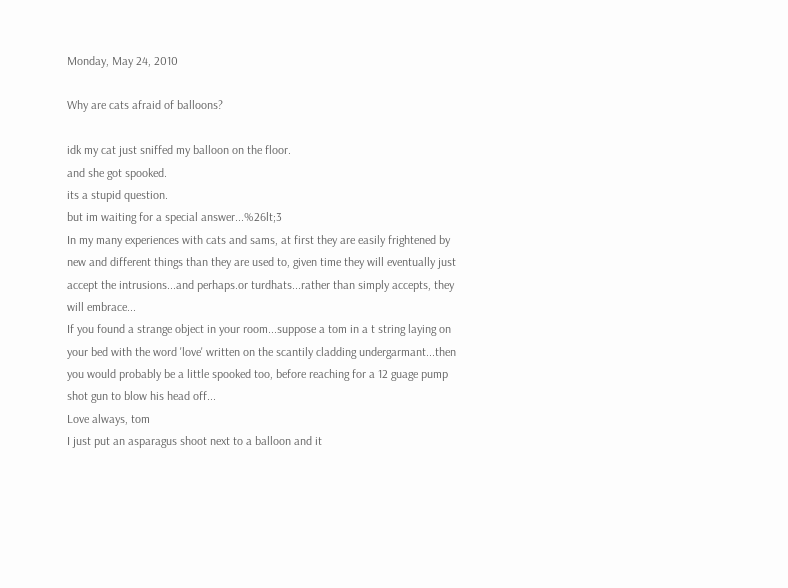Monday, May 24, 2010

Why are cats afraid of balloons?

idk my cat just sniffed my balloon on the floor.
and she got spooked.
its a stupid question.
but im waiting for a special answer...%26lt;3
In my many experiences with cats and sams, at first they are easily frightened by new and different things than they are used to, given time they will eventually just accept the intrusions...and perhaps.or turdhats...rather than simply accepts, they will embrace...
If you found a strange object in your room...suppose a tom in a t string laying on your bed with the word 'love' written on the scantily cladding undergarmant...then you would probably be a little spooked too, before reaching for a 12 guage pump shot gun to blow his head off...
Love always, tom
I just put an asparagus shoot next to a balloon and it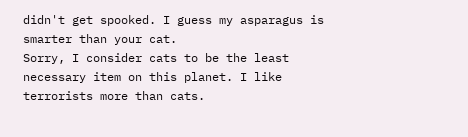didn't get spooked. I guess my asparagus is smarter than your cat.
Sorry, I consider cats to be the least necessary item on this planet. I like terrorists more than cats.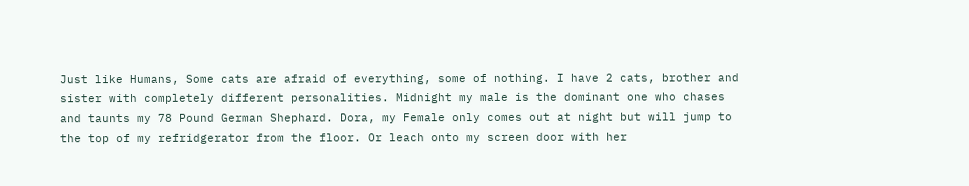Just like Humans, Some cats are afraid of everything, some of nothing. I have 2 cats, brother and sister with completely different personalities. Midnight my male is the dominant one who chases and taunts my 78 Pound German Shephard. Dora, my Female only comes out at night but will jump to the top of my refridgerator from the floor. Or leach onto my screen door with her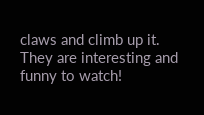claws and climb up it. They are interesting and funny to watch!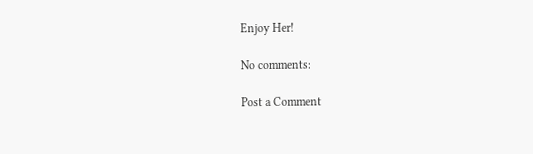Enjoy Her!

No comments:

Post a Comment